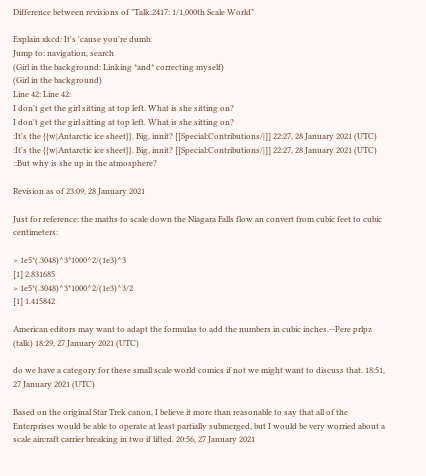Difference between revisions of "Talk:2417: 1/1,000th Scale World"

Explain xkcd: It's 'cause you're dumb.
Jump to: navigation, search
(Girl in the background: Linking *and* correcting myself)
(Girl in the background)
Line 42: Line 42:
I don't get the girl sitting at top left. What is she sitting on?
I don't get the girl sitting at top left. What is she sitting on?
:It's the {{w|Antarctic ice sheet}}. Big, innit? [[Special:Contributions/|]] 22:27, 28 January 2021 (UTC)
:It's the {{w|Antarctic ice sheet}}. Big, innit? [[Special:Contributions/|]] 22:27, 28 January 2021 (UTC)
::But why is she up in the atmosphere?

Revision as of 23:09, 28 January 2021

Just for reference: the maths to scale down the Niagara Falls flow an convert from cubic feet to cubic centimeters:

> 1e5*(.3048)^3*1000^2/(1e3)^3
[1] 2.831685
> 1e5*(.3048)^3*1000^2/(1e3)^3/2
[1] 1.415842

American editors may want to adapt the formulas to add the numbers in cubic inches.--Pere prlpz (talk) 18:29, 27 January 2021 (UTC)

do we have a category for these small scale world comics if not we might want to discuss that. 18:51, 27 January 2021 (UTC)

Based on the original Star Trek canon, I believe it more than reasonable to say that all of the Enterprises would be able to operate at least partially submerged, but I would be very worried about a scale aircraft carrier breaking in two if lifted. 20:56, 27 January 2021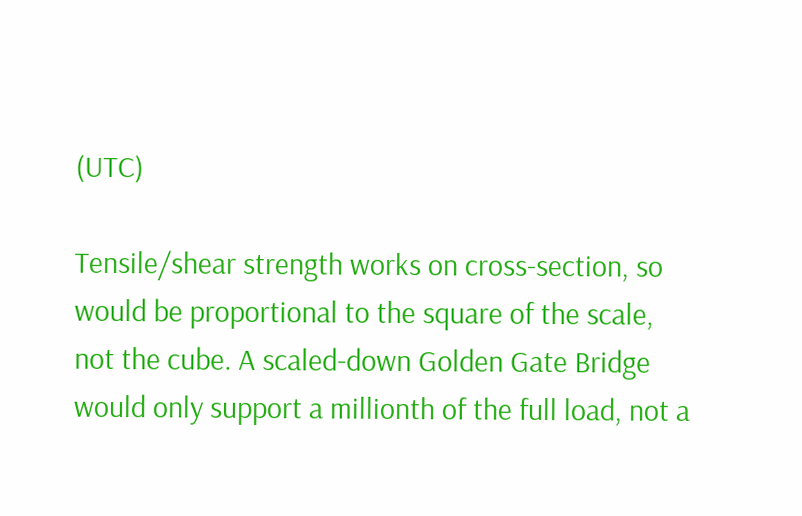(UTC)

Tensile/shear strength works on cross-section, so would be proportional to the square of the scale, not the cube. A scaled-down Golden Gate Bridge would only support a millionth of the full load, not a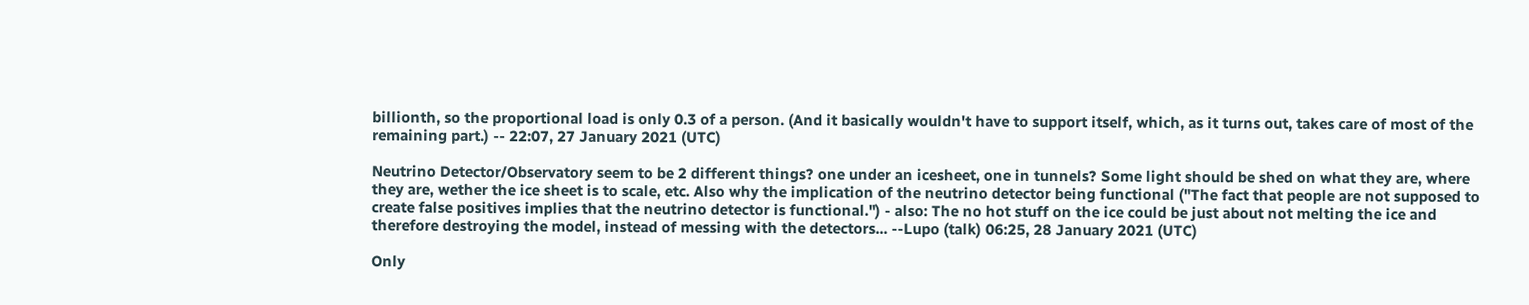billionth, so the proportional load is only 0.3 of a person. (And it basically wouldn't have to support itself, which, as it turns out, takes care of most of the remaining part.) -- 22:07, 27 January 2021 (UTC)

Neutrino Detector/Observatory seem to be 2 different things? one under an icesheet, one in tunnels? Some light should be shed on what they are, where they are, wether the ice sheet is to scale, etc. Also why the implication of the neutrino detector being functional ("The fact that people are not supposed to create false positives implies that the neutrino detector is functional.") - also: The no hot stuff on the ice could be just about not melting the ice and therefore destroying the model, instead of messing with the detectors... --Lupo (talk) 06:25, 28 January 2021 (UTC)

Only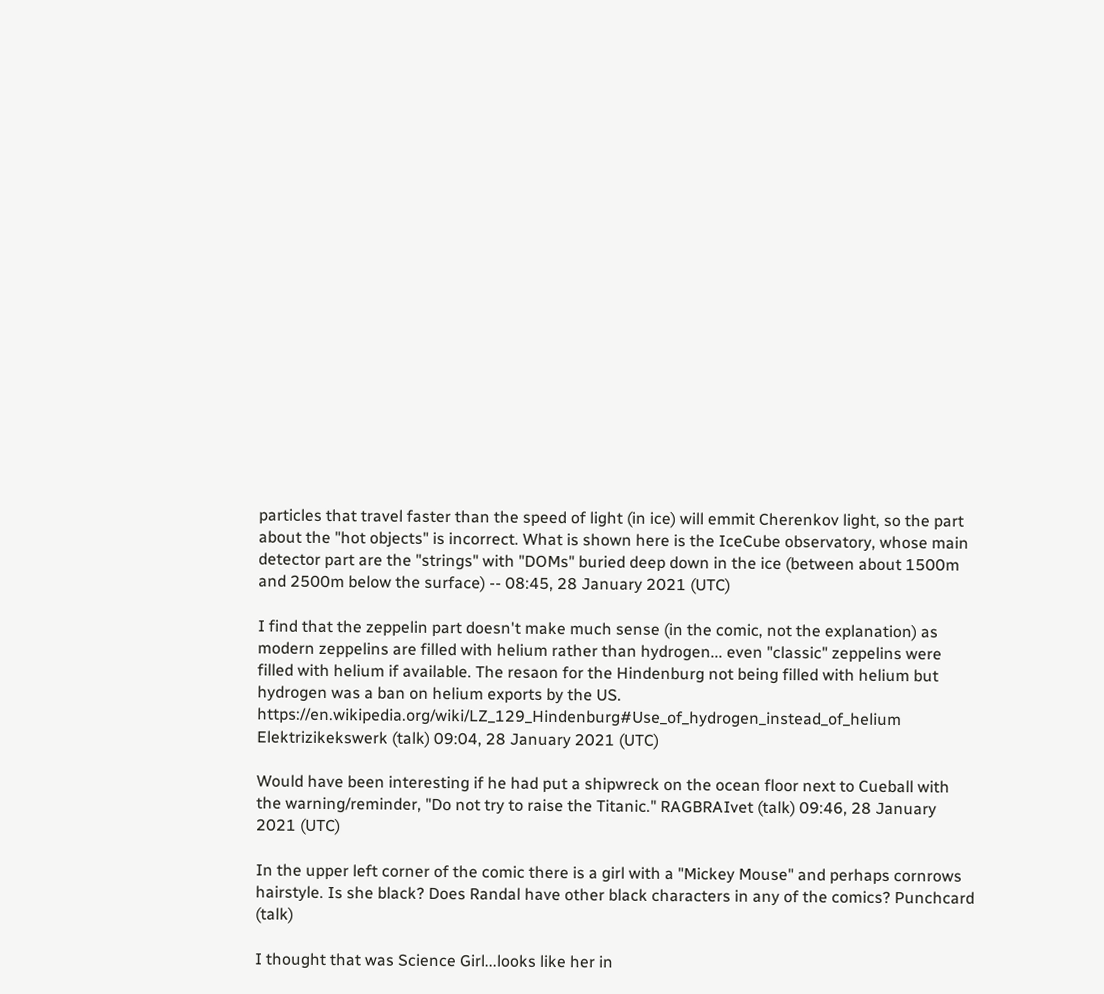particles that travel faster than the speed of light (in ice) will emmit Cherenkov light, so the part about the "hot objects" is incorrect. What is shown here is the IceCube observatory, whose main detector part are the "strings" with "DOMs" buried deep down in the ice (between about 1500m and 2500m below the surface) -- 08:45, 28 January 2021 (UTC)

I find that the zeppelin part doesn't make much sense (in the comic, not the explanation) as modern zeppelins are filled with helium rather than hydrogen... even "classic" zeppelins were filled with helium if available. The resaon for the Hindenburg not being filled with helium but hydrogen was a ban on helium exports by the US. https://en.wikipedia.org/wiki/LZ_129_Hindenburg#Use_of_hydrogen_instead_of_helium Elektrizikekswerk (talk) 09:04, 28 January 2021 (UTC)

Would have been interesting if he had put a shipwreck on the ocean floor next to Cueball with the warning/reminder, "Do not try to raise the Titanic." RAGBRAIvet (talk) 09:46, 28 January 2021 (UTC)

In the upper left corner of the comic there is a girl with a "Mickey Mouse" and perhaps cornrows hairstyle. Is she black? Does Randal have other black characters in any of the comics? Punchcard (talk)

I thought that was Science Girl...looks like her in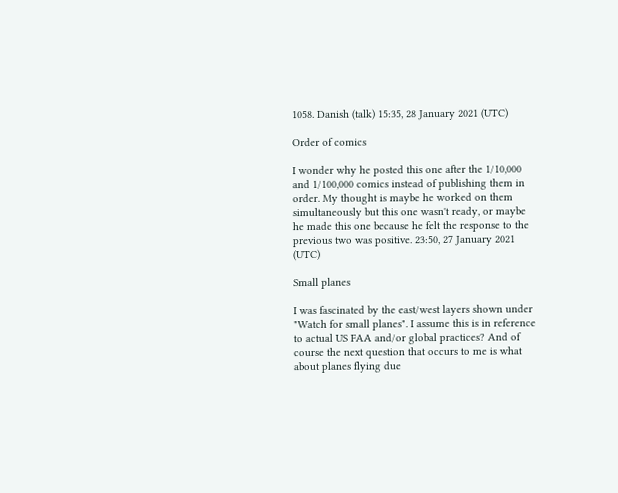1058. Danish (talk) 15:35, 28 January 2021 (UTC)

Order of comics

I wonder why he posted this one after the 1/10,000 and 1/100,000 comics instead of publishing them in order. My thought is maybe he worked on them simultaneously but this one wasn't ready, or maybe he made this one because he felt the response to the previous two was positive. 23:50, 27 January 2021 (UTC)

Small planes

I was fascinated by the east/west layers shown under "Watch for small planes". I assume this is in reference to actual US FAA and/or global practices? And of course the next question that occurs to me is what about planes flying due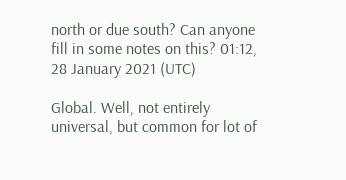north or due south? Can anyone fill in some notes on this? 01:12, 28 January 2021 (UTC)

Global. Well, not entirely universal, but common for lot of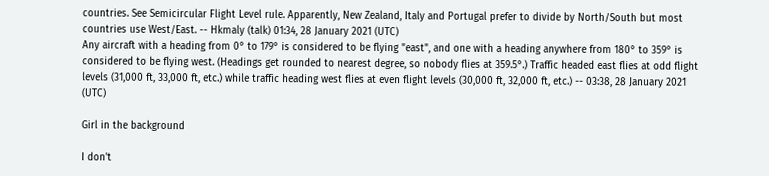countries. See Semicircular Flight Level rule. Apparently, New Zealand, Italy and Portugal prefer to divide by North/South but most countries use West/East. -- Hkmaly (talk) 01:34, 28 January 2021 (UTC)
Any aircraft with a heading from 0° to 179° is considered to be flying "east", and one with a heading anywhere from 180° to 359° is considered to be flying west. (Headings get rounded to nearest degree, so nobody flies at 359.5°.) Traffic headed east flies at odd flight levels (31,000 ft, 33,000 ft, etc.) while traffic heading west flies at even flight levels (30,000 ft, 32,000 ft, etc.) -- 03:38, 28 January 2021 (UTC)

Girl in the background

I don't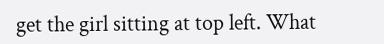get the girl sitting at top left. What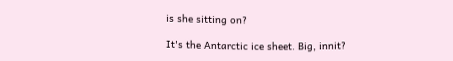is she sitting on?

It's the Antarctic ice sheet. Big, innit?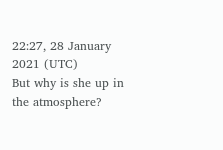22:27, 28 January 2021 (UTC)
But why is she up in the atmosphere?